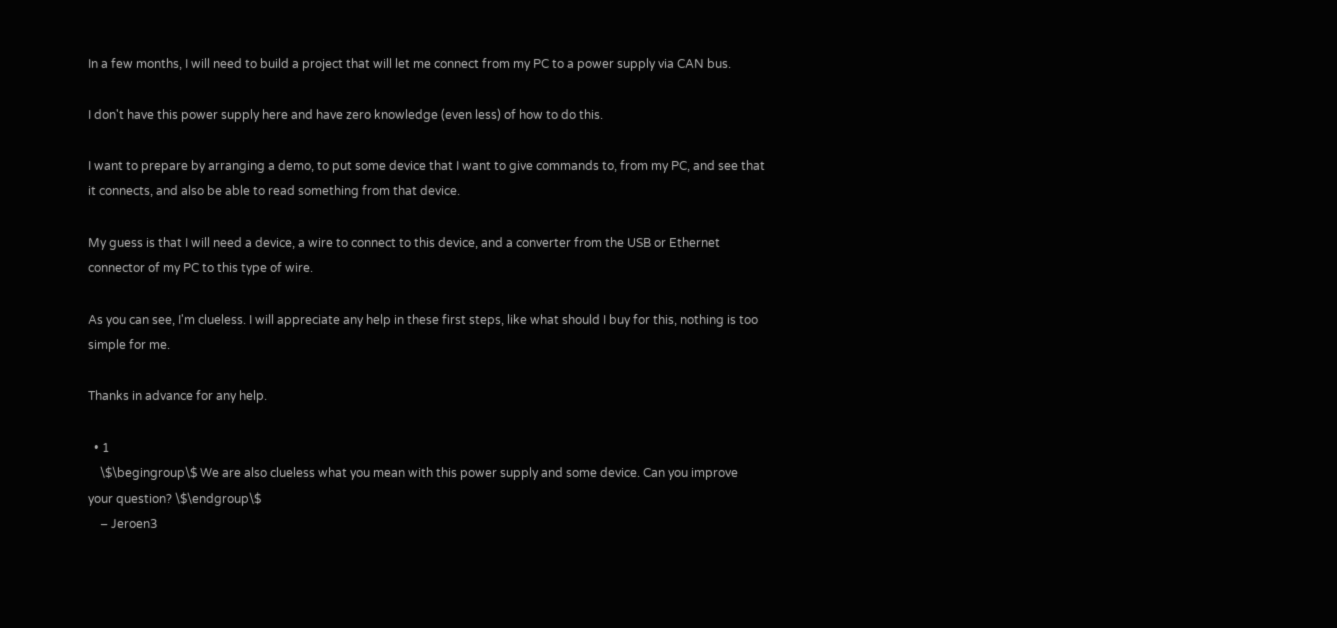In a few months, I will need to build a project that will let me connect from my PC to a power supply via CAN bus.

I don't have this power supply here and have zero knowledge (even less) of how to do this.

I want to prepare by arranging a demo, to put some device that I want to give commands to, from my PC, and see that it connects, and also be able to read something from that device.

My guess is that I will need a device, a wire to connect to this device, and a converter from the USB or Ethernet connector of my PC to this type of wire.

As you can see, I'm clueless. I will appreciate any help in these first steps, like what should I buy for this, nothing is too simple for me.

Thanks in advance for any help.

  • 1
    \$\begingroup\$ We are also clueless what you mean with this power supply and some device. Can you improve your question? \$\endgroup\$
    – Jeroen3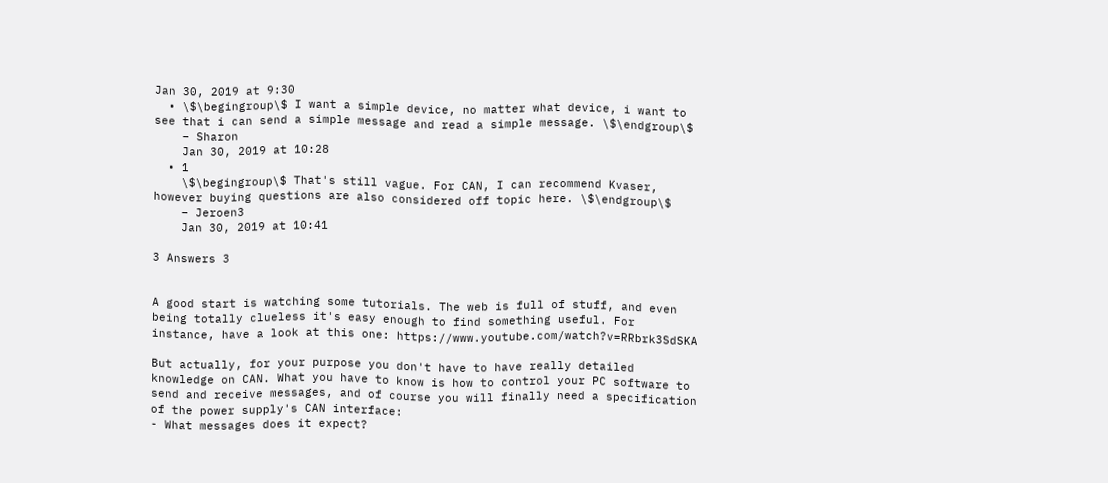Jan 30, 2019 at 9:30
  • \$\begingroup\$ I want a simple device, no matter what device, i want to see that i can send a simple message and read a simple message. \$\endgroup\$
    – Sharon
    Jan 30, 2019 at 10:28
  • 1
    \$\begingroup\$ That's still vague. For CAN, I can recommend Kvaser, however buying questions are also considered off topic here. \$\endgroup\$
    – Jeroen3
    Jan 30, 2019 at 10:41

3 Answers 3


A good start is watching some tutorials. The web is full of stuff, and even being totally clueless it's easy enough to find something useful. For instance, have a look at this one: https://www.youtube.com/watch?v=RRbrk3SdSKA

But actually, for your purpose you don't have to have really detailed knowledge on CAN. What you have to know is how to control your PC software to send and receive messages, and of course you will finally need a specification of the power supply's CAN interface:
- What messages does it expect?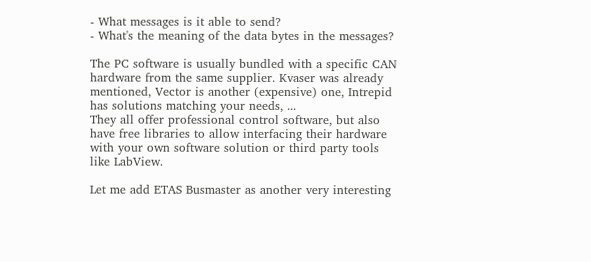- What messages is it able to send?
- What's the meaning of the data bytes in the messages?

The PC software is usually bundled with a specific CAN hardware from the same supplier. Kvaser was already mentioned, Vector is another (expensive) one, Intrepid has solutions matching your needs, ...
They all offer professional control software, but also have free libraries to allow interfacing their hardware with your own software solution or third party tools like LabView.

Let me add ETAS Busmaster as another very interesting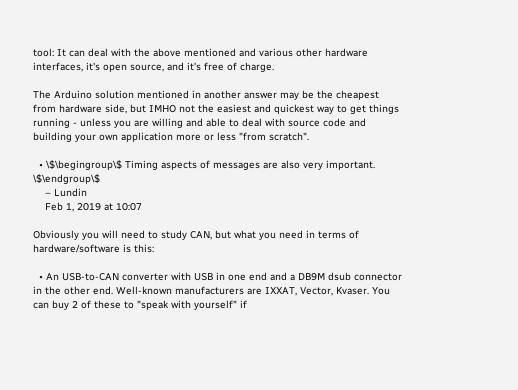tool: It can deal with the above mentioned and various other hardware interfaces, it's open source, and it's free of charge.

The Arduino solution mentioned in another answer may be the cheapest from hardware side, but IMHO not the easiest and quickest way to get things running - unless you are willing and able to deal with source code and building your own application more or less "from scratch".

  • \$\begingroup\$ Timing aspects of messages are also very important. \$\endgroup\$
    – Lundin
    Feb 1, 2019 at 10:07

Obviously you will need to study CAN, but what you need in terms of hardware/software is this:

  • An USB-to-CAN converter with USB in one end and a DB9M dsub connector in the other end. Well-known manufacturers are IXXAT, Vector, Kvaser. You can buy 2 of these to "speak with yourself" if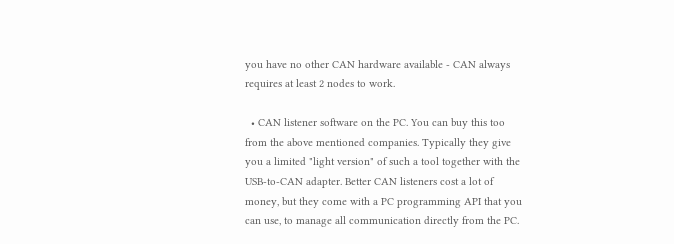you have no other CAN hardware available - CAN always requires at least 2 nodes to work.

  • CAN listener software on the PC. You can buy this too from the above mentioned companies. Typically they give you a limited "light version" of such a tool together with the USB-to-CAN adapter. Better CAN listeners cost a lot of money, but they come with a PC programming API that you can use, to manage all communication directly from the PC.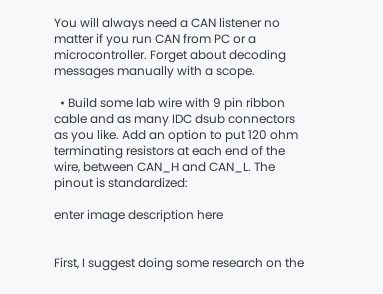You will always need a CAN listener no matter if you run CAN from PC or a microcontroller. Forget about decoding messages manually with a scope.

  • Build some lab wire with 9 pin ribbon cable and as many IDC dsub connectors as you like. Add an option to put 120 ohm terminating resistors at each end of the wire, between CAN_H and CAN_L. The pinout is standardized:

enter image description here


First, I suggest doing some research on the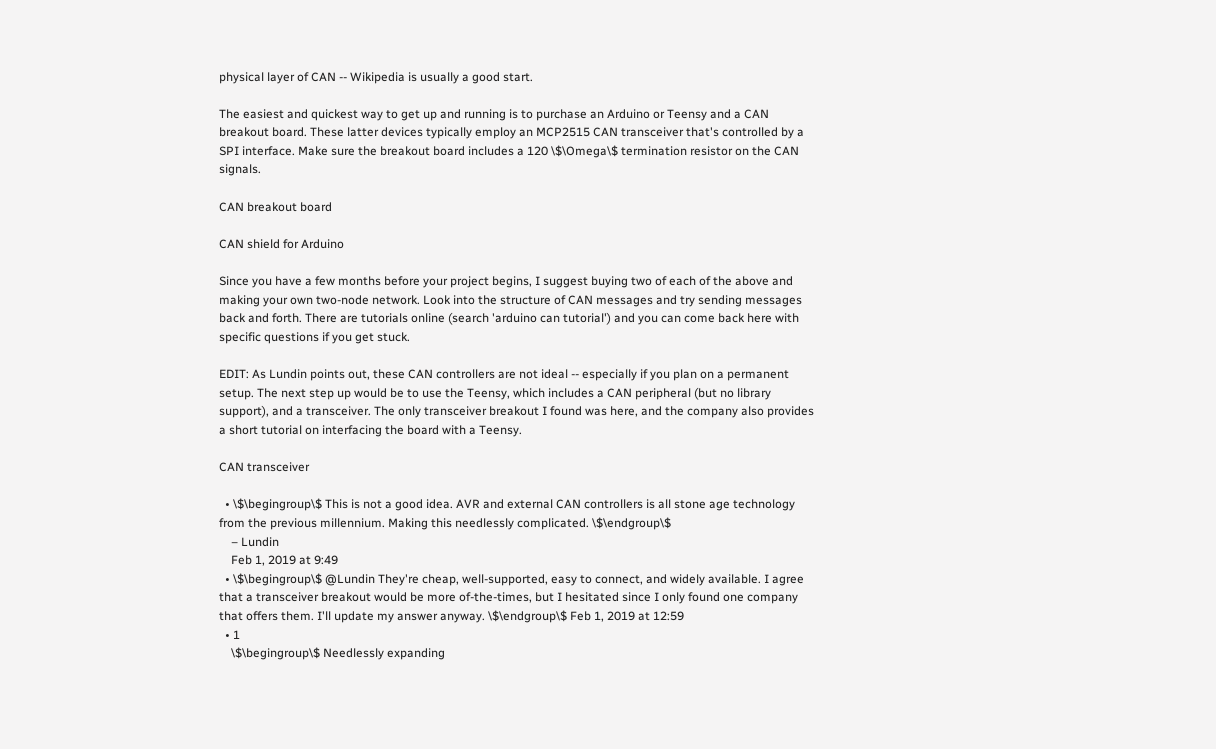physical layer of CAN -- Wikipedia is usually a good start.

The easiest and quickest way to get up and running is to purchase an Arduino or Teensy and a CAN breakout board. These latter devices typically employ an MCP2515 CAN transceiver that's controlled by a SPI interface. Make sure the breakout board includes a 120 \$\Omega\$ termination resistor on the CAN signals.

CAN breakout board

CAN shield for Arduino

Since you have a few months before your project begins, I suggest buying two of each of the above and making your own two-node network. Look into the structure of CAN messages and try sending messages back and forth. There are tutorials online (search 'arduino can tutorial') and you can come back here with specific questions if you get stuck.

EDIT: As Lundin points out, these CAN controllers are not ideal -- especially if you plan on a permanent setup. The next step up would be to use the Teensy, which includes a CAN peripheral (but no library support), and a transceiver. The only transceiver breakout I found was here, and the company also provides a short tutorial on interfacing the board with a Teensy.

CAN transceiver

  • \$\begingroup\$ This is not a good idea. AVR and external CAN controllers is all stone age technology from the previous millennium. Making this needlessly complicated. \$\endgroup\$
    – Lundin
    Feb 1, 2019 at 9:49
  • \$\begingroup\$ @Lundin They're cheap, well-supported, easy to connect, and widely available. I agree that a transceiver breakout would be more of-the-times, but I hesitated since I only found one company that offers them. I'll update my answer anyway. \$\endgroup\$ Feb 1, 2019 at 12:59
  • 1
    \$\begingroup\$ Needlessly expanding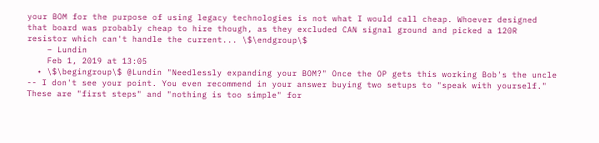your BOM for the purpose of using legacy technologies is not what I would call cheap. Whoever designed that board was probably cheap to hire though, as they excluded CAN signal ground and picked a 120R resistor which can't handle the current... \$\endgroup\$
    – Lundin
    Feb 1, 2019 at 13:05
  • \$\begingroup\$ @Lundin "Needlessly expanding your BOM?" Once the OP gets this working Bob's the uncle -- I don't see your point. You even recommend in your answer buying two setups to "speak with yourself." These are "first steps" and "nothing is too simple" for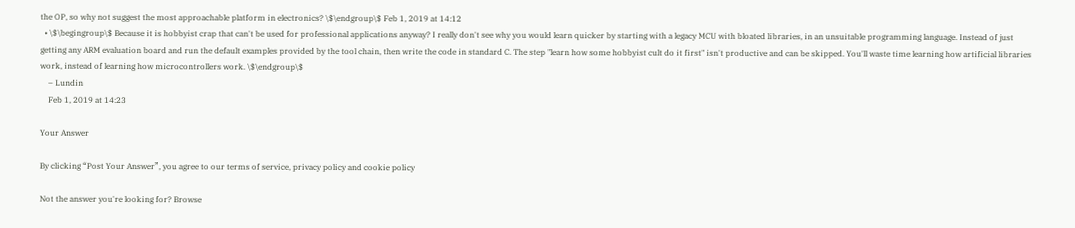the OP, so why not suggest the most approachable platform in electronics? \$\endgroup\$ Feb 1, 2019 at 14:12
  • \$\begingroup\$ Because it is hobbyist crap that can't be used for professional applications anyway? I really don't see why you would learn quicker by starting with a legacy MCU with bloated libraries, in an unsuitable programming language. Instead of just getting any ARM evaluation board and run the default examples provided by the tool chain, then write the code in standard C. The step "learn how some hobbyist cult do it first" isn't productive and can be skipped. You'll waste time learning how artificial libraries work, instead of learning how microcontrollers work. \$\endgroup\$
    – Lundin
    Feb 1, 2019 at 14:23

Your Answer

By clicking “Post Your Answer”, you agree to our terms of service, privacy policy and cookie policy

Not the answer you're looking for? Browse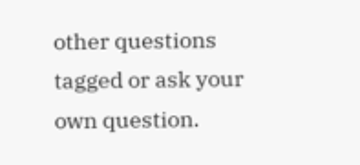other questions tagged or ask your own question.